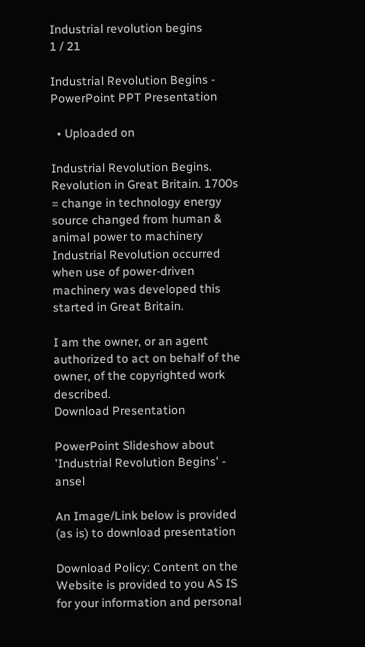Industrial revolution begins
1 / 21

Industrial Revolution Begins - PowerPoint PPT Presentation

  • Uploaded on

Industrial Revolution Begins. Revolution in Great Britain. 1700s = change in technology energy source changed from human & animal power to machinery Industrial Revolution occurred when use of power-driven machinery was developed this started in Great Britain.

I am the owner, or an agent authorized to act on behalf of the owner, of the copyrighted work described.
Download Presentation

PowerPoint Slideshow about 'Industrial Revolution Begins' - ansel

An Image/Link below is provided (as is) to download presentation

Download Policy: Content on the Website is provided to you AS IS for your information and personal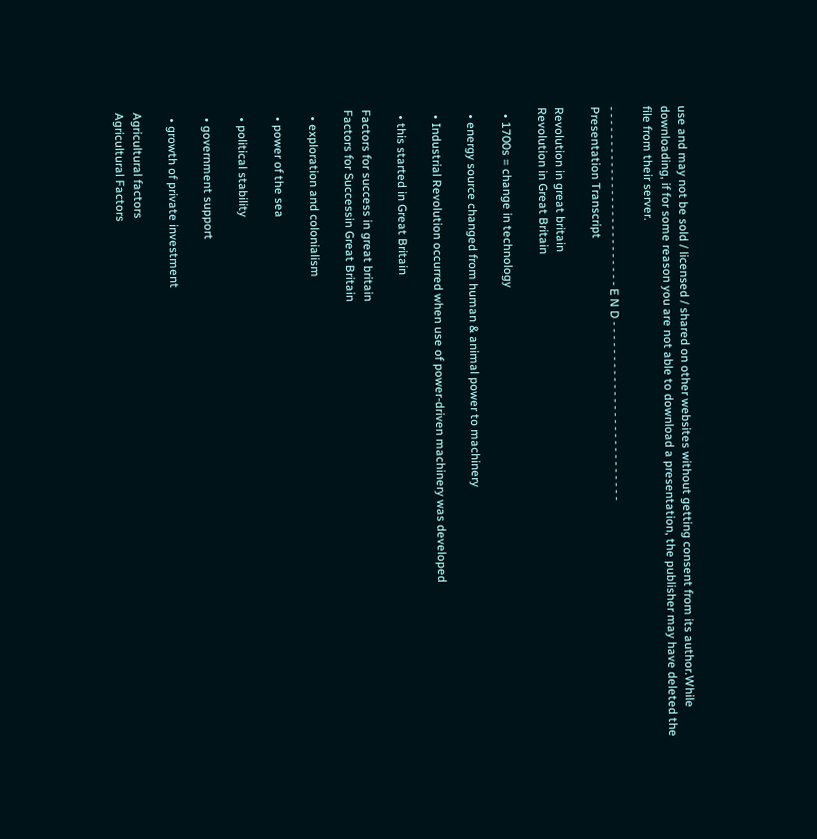use and may not be sold / licensed / shared on other websites without getting consent from its author.While downloading, if for some reason you are not able to download a presentation, the publisher may have deleted the file from their server.

- - - - - - - - - - - - - - - - - - - - - - - - - - E N D - - - - - - - - - - - - - - - - - - - - - - - - - -
Presentation Transcript

Revolution in great britain
Revolution in Great Britain

  • 1700s = change in technology

  • energy source changed from human & animal power to machinery

  • Industrial Revolution occurred when use of power-driven machinery was developed

  • this started in Great Britain

Factors for success in great britain
Factors for Successin Great Britain

  • exploration and colonialism

  • power of the sea

  • political stability

  • government support

  • growth of private investment

Agricultural factors
Agricultural Factors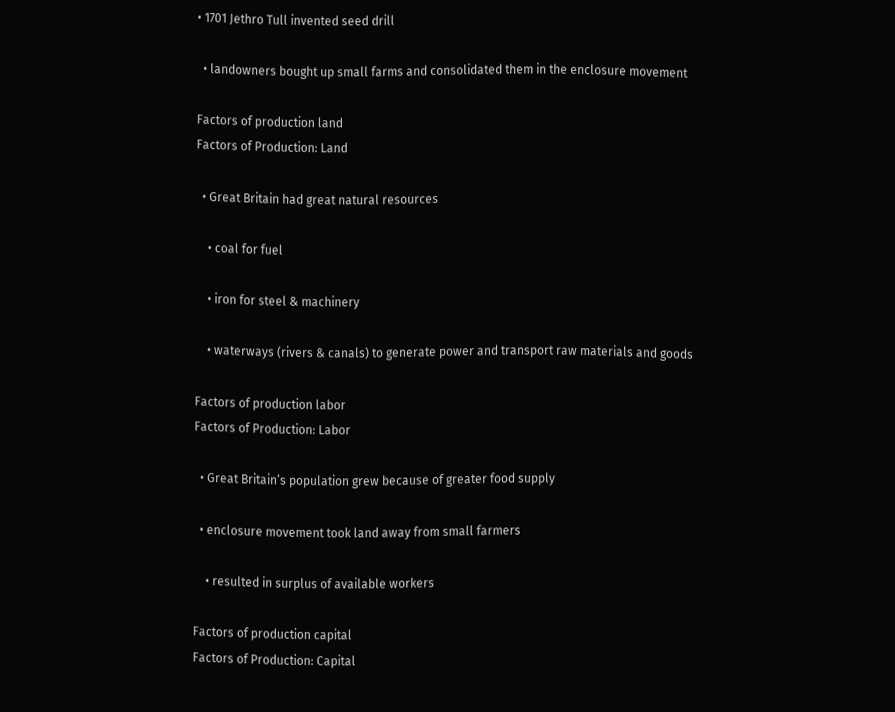• 1701 Jethro Tull invented seed drill

  • landowners bought up small farms and consolidated them in the enclosure movement

Factors of production land
Factors of Production: Land

  • Great Britain had great natural resources

    • coal for fuel

    • iron for steel & machinery

    • waterways (rivers & canals) to generate power and transport raw materials and goods

Factors of production labor
Factors of Production: Labor

  • Great Britain’s population grew because of greater food supply

  • enclosure movement took land away from small farmers

    • resulted in surplus of available workers

Factors of production capital
Factors of Production: Capital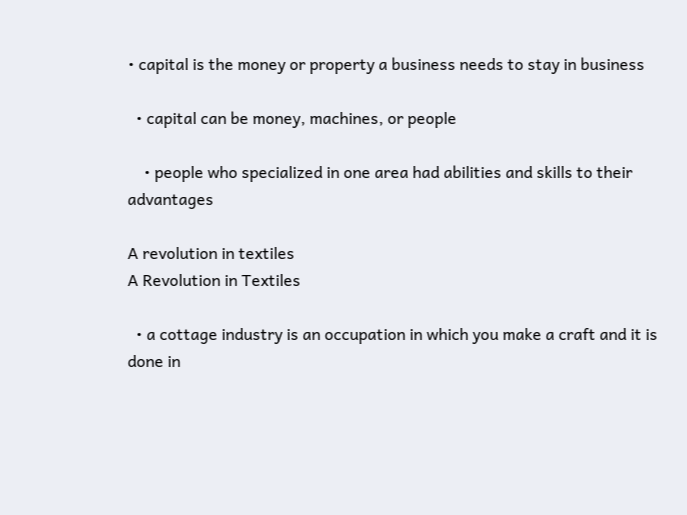• capital is the money or property a business needs to stay in business

  • capital can be money, machines, or people

    • people who specialized in one area had abilities and skills to their advantages

A revolution in textiles
A Revolution in Textiles

  • a cottage industry is an occupation in which you make a craft and it is done in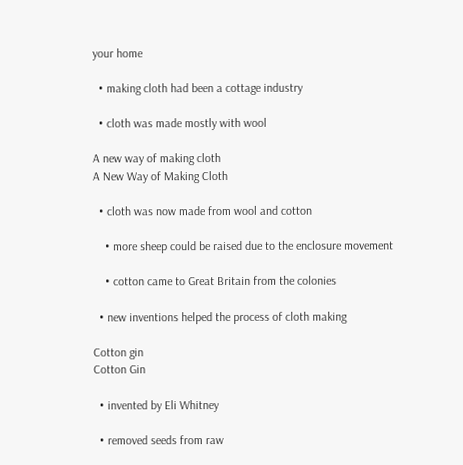your home

  • making cloth had been a cottage industry

  • cloth was made mostly with wool

A new way of making cloth
A New Way of Making Cloth

  • cloth was now made from wool and cotton

    • more sheep could be raised due to the enclosure movement

    • cotton came to Great Britain from the colonies

  • new inventions helped the process of cloth making

Cotton gin
Cotton Gin

  • invented by Eli Whitney

  • removed seeds from raw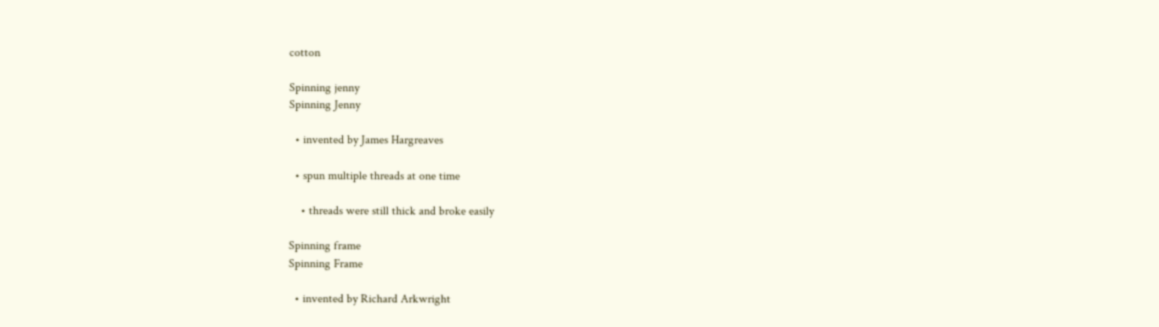cotton

Spinning jenny
Spinning Jenny

  • invented by James Hargreaves

  • spun multiple threads at one time

    • threads were still thick and broke easily

Spinning frame
Spinning Frame

  • invented by Richard Arkwright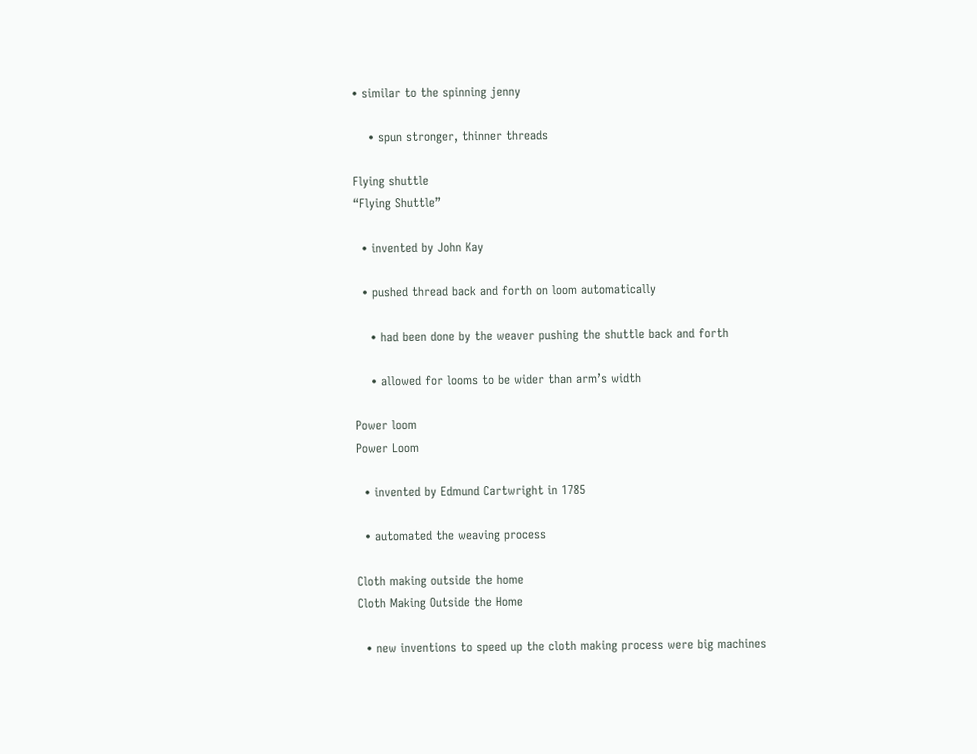• similar to the spinning jenny

    • spun stronger, thinner threads

Flying shuttle
“Flying Shuttle”

  • invented by John Kay

  • pushed thread back and forth on loom automatically

    • had been done by the weaver pushing the shuttle back and forth

    • allowed for looms to be wider than arm’s width

Power loom
Power Loom

  • invented by Edmund Cartwright in 1785

  • automated the weaving process

Cloth making outside the home
Cloth Making Outside the Home

  • new inventions to speed up the cloth making process were big machines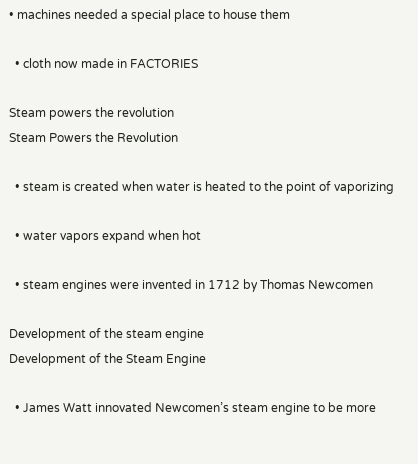• machines needed a special place to house them

  • cloth now made in FACTORIES

Steam powers the revolution
Steam Powers the Revolution

  • steam is created when water is heated to the point of vaporizing

  • water vapors expand when hot

  • steam engines were invented in 1712 by Thomas Newcomen

Development of the steam engine
Development of the Steam Engine

  • James Watt innovated Newcomen’s steam engine to be more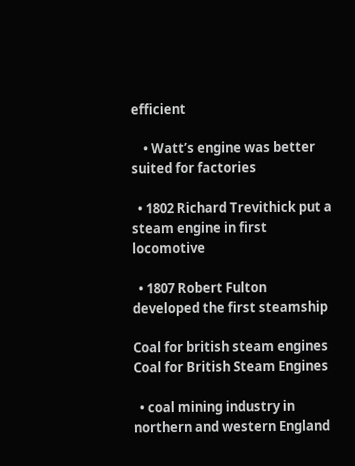efficient

    • Watt’s engine was better suited for factories

  • 1802 Richard Trevithick put a steam engine in first locomotive

  • 1807 Robert Fulton developed the first steamship

Coal for british steam engines
Coal for British Steam Engines

  • coal mining industry in northern and western England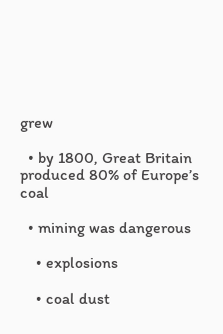grew

  • by 1800, Great Britain produced 80% of Europe’s coal

  • mining was dangerous

    • explosions

    • coal dust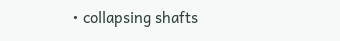• collapsing shafts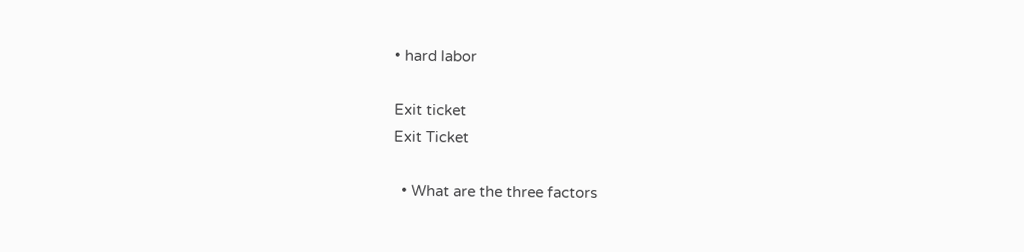• hard labor

Exit ticket
Exit Ticket

  • What are the three factors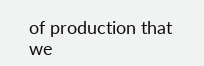of production that we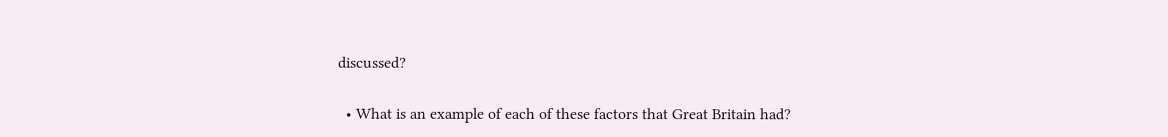discussed?

  • What is an example of each of these factors that Great Britain had?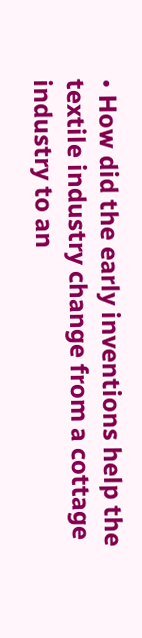• How did the early inventions help the textile industry change from a cottage industry to an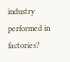industry performed in factories?